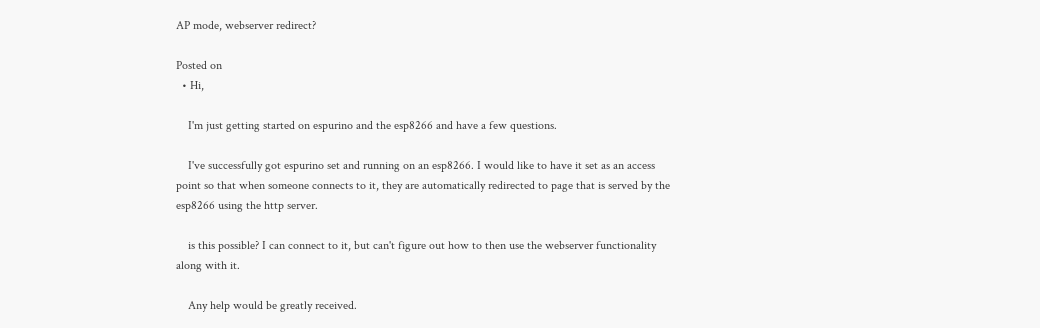AP mode, webserver redirect?

Posted on
  • Hi,

    I'm just getting started on espurino and the esp8266 and have a few questions.

    I've successfully got espurino set and running on an esp8266. I would like to have it set as an access point so that when someone connects to it, they are automatically redirected to page that is served by the esp8266 using the http server.

    is this possible? I can connect to it, but can't figure out how to then use the webserver functionality along with it.

    Any help would be greatly received.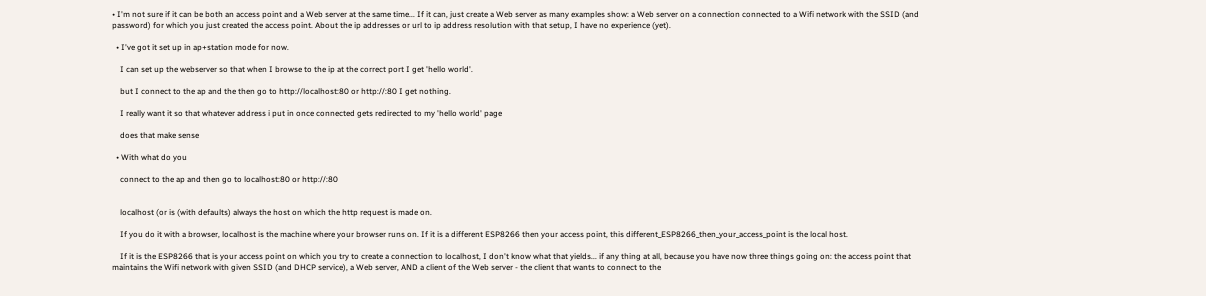• I'm not sure if it can be both an access point and a Web server at the same time... If it can, just create a Web server as many examples show: a Web server on a connection connected to a Wifi network with the SSID (and password) for which you just created the access point. About the ip addresses or url to ip address resolution with that setup, I have no experience (yet).

  • I've got it set up in ap+station mode for now.

    I can set up the webserver so that when I browse to the ip at the correct port I get 'hello world'.

    but I connect to the ap and the then go to http://localhost:80 or http://:80 I get nothing.

    I really want it so that whatever address i put in once connected gets redirected to my 'hello world' page

    does that make sense

  • With what do you

    connect to the ap and then go to localhost:80 or http://:80


    localhost (or is (with defaults) always the host on which the http request is made on.

    If you do it with a browser, localhost is the machine where your browser runs on. If it is a different ESP8266 then your access point, this different_ESP8266_then_your_access_point is the local host.

    If it is the ESP8266 that is your access point on which you try to create a connection to localhost, I don't know what that yields... if any thing at all, because you have now three things going on: the access point that maintains the Wifi network with given SSID (and DHCP service), a Web server, AND a client of the Web server - the client that wants to connect to the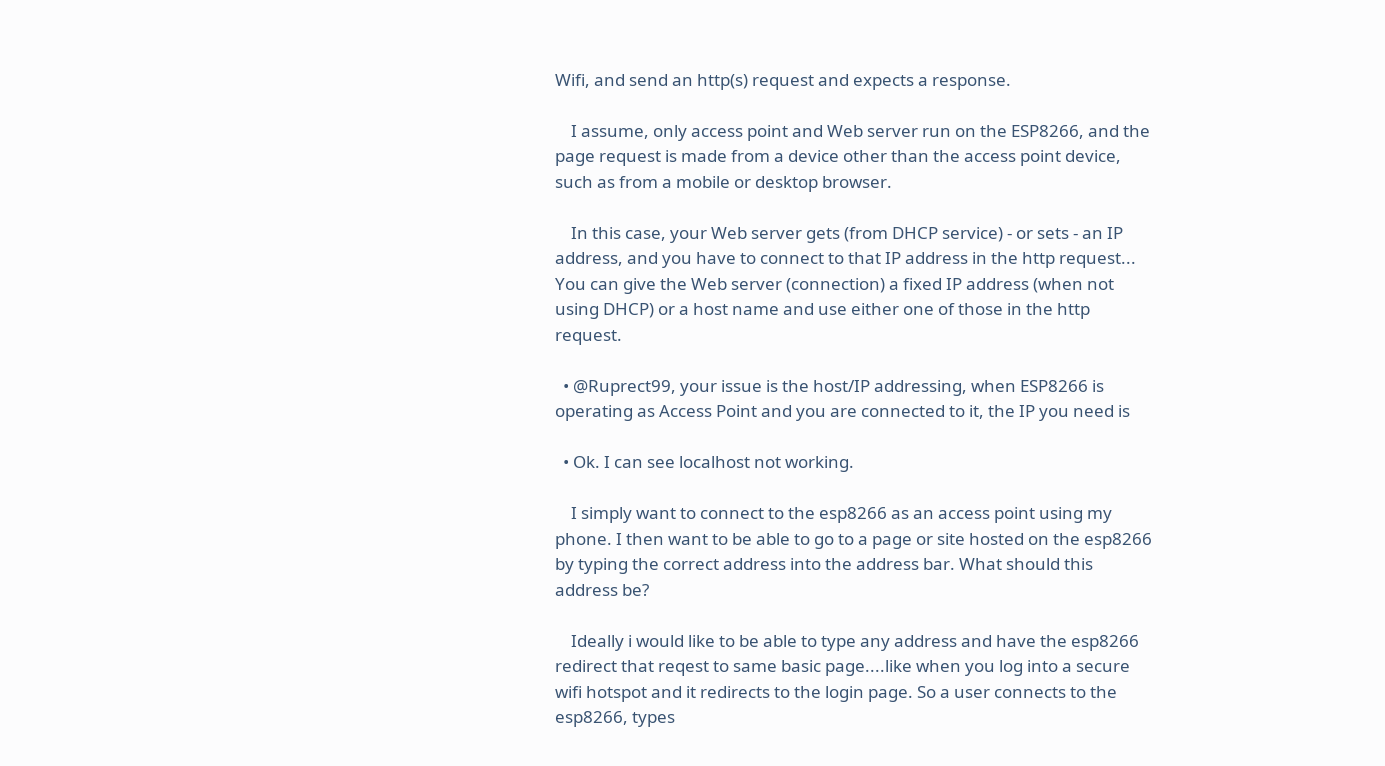Wifi, and send an http(s) request and expects a response.

    I assume, only access point and Web server run on the ESP8266, and the page request is made from a device other than the access point device, such as from a mobile or desktop browser.

    In this case, your Web server gets (from DHCP service) - or sets - an IP address, and you have to connect to that IP address in the http request... You can give the Web server (connection) a fixed IP address (when not using DHCP) or a host name and use either one of those in the http request.

  • @Ruprect99, your issue is the host/IP addressing, when ESP8266 is operating as Access Point and you are connected to it, the IP you need is

  • Ok. I can see localhost not working.

    I simply want to connect to the esp8266 as an access point using my phone. I then want to be able to go to a page or site hosted on the esp8266 by typing the correct address into the address bar. What should this address be?

    Ideally i would like to be able to type any address and have the esp8266 redirect that reqest to same basic page....like when you log into a secure wifi hotspot and it redirects to the login page. So a user connects to the esp8266, types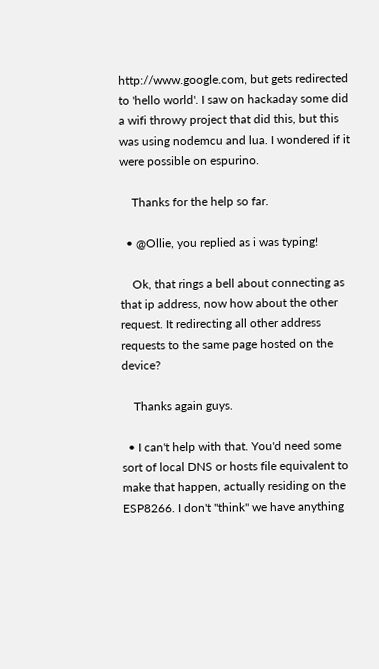http://www.google.com, but gets redirected to 'hello world'. I saw on hackaday some did a wifi throwy project that did this, but this was using nodemcu and lua. I wondered if it were possible on espurino.

    Thanks for the help so far.

  • @Ollie, you replied as i was typing!

    Ok, that rings a bell about connecting as that ip address, now how about the other request. It redirecting all other address requests to the same page hosted on the device?

    Thanks again guys.

  • I can't help with that. You'd need some sort of local DNS or hosts file equivalent to make that happen, actually residing on the ESP8266. I don't "think" we have anything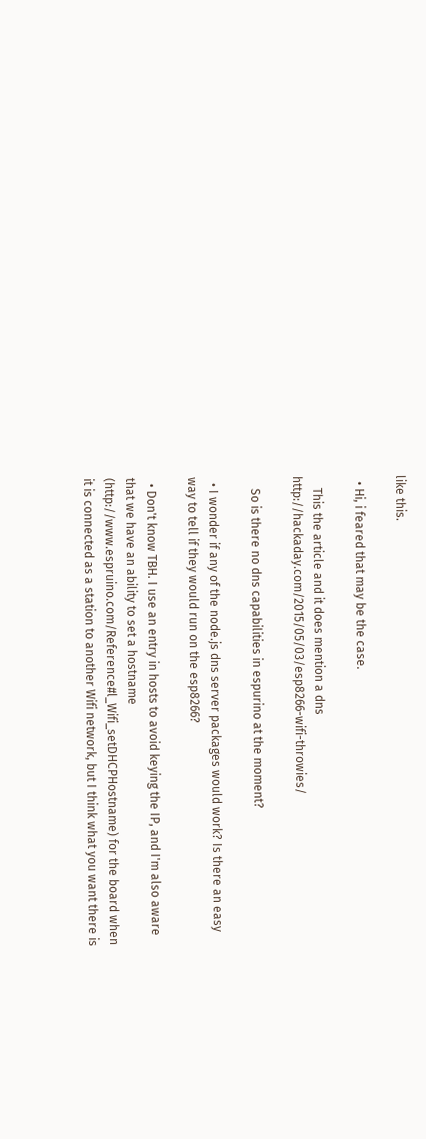like this.

  • Hi, i feared that may be the case.

    This the article and it does mention a dns http://hackaday.com/2015/05/03/esp8266-wifi-throwies/

    So is there no dns capabilities in espurino at the moment?

  • I wonder if any of the node.js dns server packages would work? Is there an easy way to tell if they would run on the esp8266?

  • Don't know TBH. I use an entry in hosts to avoid keying the IP, and I'm also aware that we have an ability to set a hostname (http://www.espruino.com/Reference#l_Wifi_setDHCPHostname) for the board when it is connected as a station to another Wifi network, but I think what you want there is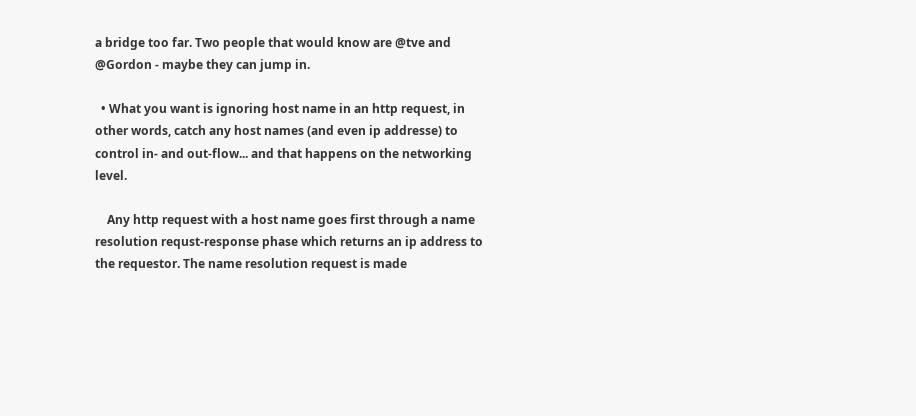a bridge too far. Two people that would know are @tve and @Gordon - maybe they can jump in.

  • What you want is ignoring host name in an http request, in other words, catch any host names (and even ip addresse) to control in- and out-flow... and that happens on the networking level.

    Any http request with a host name goes first through a name resolution requst-response phase which returns an ip address to the requestor. The name resolution request is made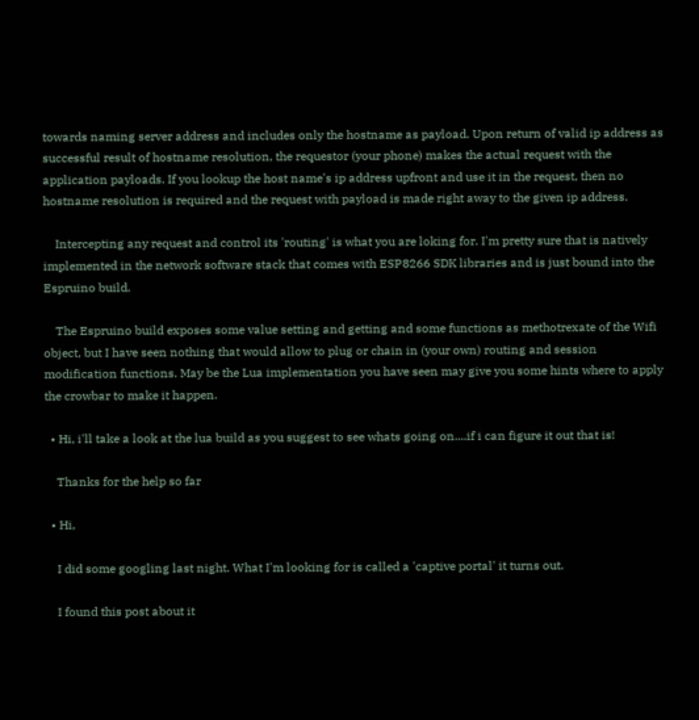towards naming server address and includes only the hostname as payload. Upon return of valid ip address as successful result of hostname resolution, the requestor (your phone) makes the actual request with the application payloads. If you lookup the host name's ip address upfront and use it in the request, then no hostname resolution is required and the request with payload is made right away to the given ip address.

    Intercepting any request and control its 'routing' is what you are loking for. I'm pretty sure that is natively implemented in the network software stack that comes with ESP8266 SDK libraries and is just bound into the Espruino build.

    The Espruino build exposes some value setting and getting and some functions as methotrexate of the Wifi object, but I have seen nothing that would allow to plug or chain in (your own) routing and session modification functions. May be the Lua implementation you have seen may give you some hints where to apply the crowbar to make it happen.

  • Hi, i'll take a look at the lua build as you suggest to see whats going on....if i can figure it out that is!

    Thanks for the help so far

  • Hi,

    I did some googling last night. What I'm looking for is called a 'captive portal' it turns out.

    I found this post about it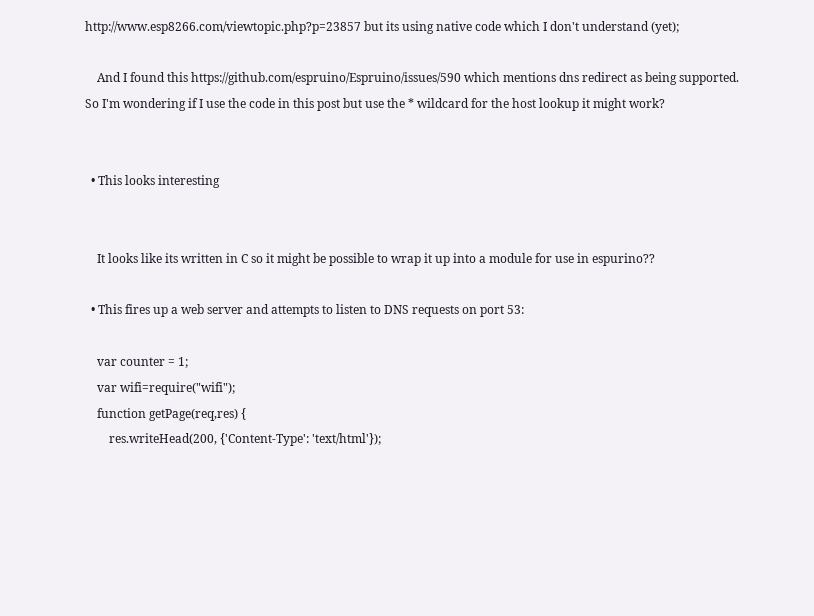http://www.esp8266.com/viewtopic.php?p=23857 but its using native code which I don't understand (yet);

    And I found this https://github.com/espruino/Espruino/issues/590 which mentions dns redirect as being supported. So I'm wondering if I use the code in this post but use the * wildcard for the host lookup it might work?


  • This looks interesting


    It looks like its written in C so it might be possible to wrap it up into a module for use in espurino??

  • This fires up a web server and attempts to listen to DNS requests on port 53:

    var counter = 1;
    var wifi=require("wifi");
    function getPage(req,res) {
        res.writeHead(200, {'Content-Type': 'text/html'});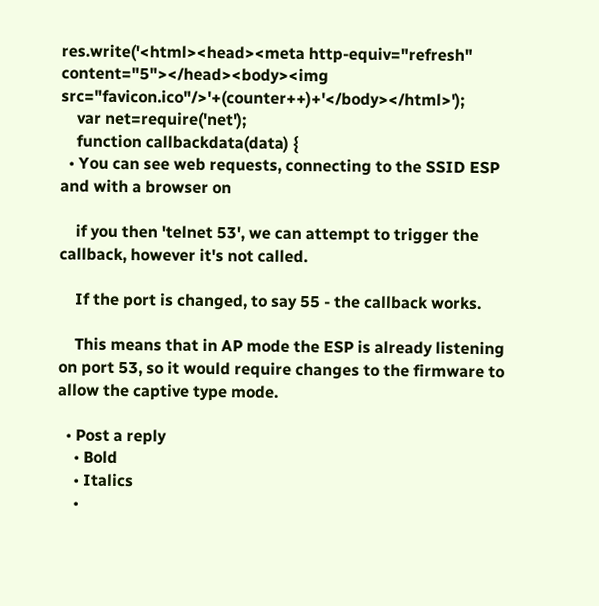res.write('<html><head><meta http-equiv="refresh" content="5"></head><body><img src="favicon.ico"/>'+(counter++)+'</body></html>');
    var net=require('net');
    function callbackdata(data) {
  • You can see web requests, connecting to the SSID ESP and with a browser on

    if you then 'telnet 53', we can attempt to trigger the callback, however it's not called.

    If the port is changed, to say 55 - the callback works.

    This means that in AP mode the ESP is already listening on port 53, so it would require changes to the firmware to allow the captive type mode.

  • Post a reply
    • Bold
    • Italics
    •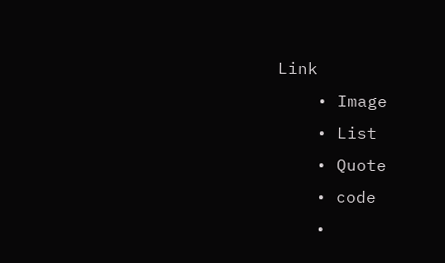Link
    • Image
    • List
    • Quote
    • code
    •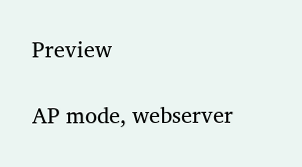Preview

AP mode, webserver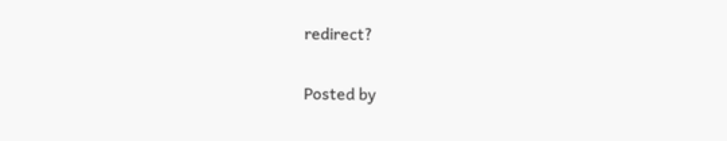redirect?

Posted by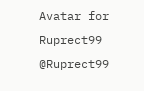Avatar for Ruprect99 @Ruprect99